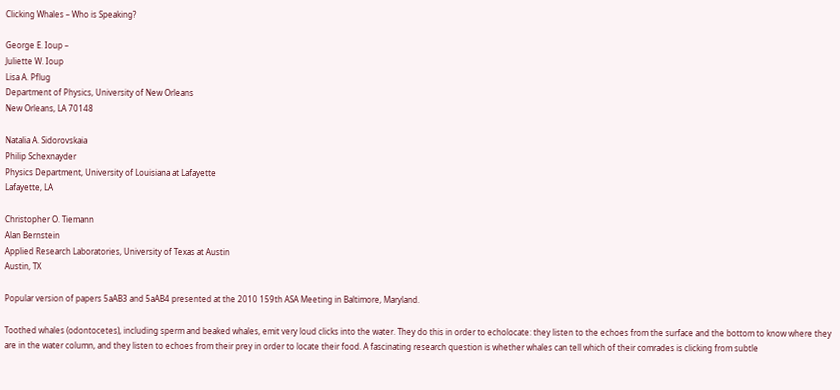Clicking Whales – Who is Speaking?

George E. Ioup –
Juliette W. Ioup
Lisa A. Pflug
Department of Physics, University of New Orleans
New Orleans, LA 70148

Natalia A. Sidorovskaia
Philip Schexnayder
Physics Department, University of Louisiana at Lafayette
Lafayette, LA

Christopher O. Tiemann
Alan Bernstein
Applied Research Laboratories, University of Texas at Austin
Austin, TX

Popular version of papers 5aAB3 and 5aAB4 presented at the 2010 159th ASA Meeting in Baltimore, Maryland.

Toothed whales (odontocetes), including sperm and beaked whales, emit very loud clicks into the water. They do this in order to echolocate: they listen to the echoes from the surface and the bottom to know where they are in the water column, and they listen to echoes from their prey in order to locate their food. A fascinating research question is whether whales can tell which of their comrades is clicking from subtle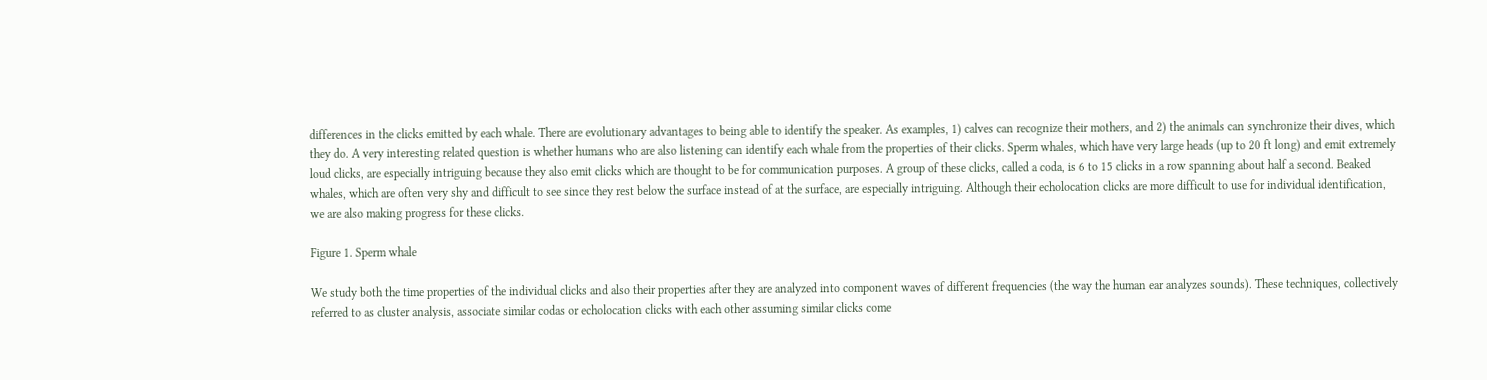differences in the clicks emitted by each whale. There are evolutionary advantages to being able to identify the speaker. As examples, 1) calves can recognize their mothers, and 2) the animals can synchronize their dives, which they do. A very interesting related question is whether humans who are also listening can identify each whale from the properties of their clicks. Sperm whales, which have very large heads (up to 20 ft long) and emit extremely loud clicks, are especially intriguing because they also emit clicks which are thought to be for communication purposes. A group of these clicks, called a coda, is 6 to 15 clicks in a row spanning about half a second. Beaked whales, which are often very shy and difficult to see since they rest below the surface instead of at the surface, are especially intriguing. Although their echolocation clicks are more difficult to use for individual identification, we are also making progress for these clicks.

Figure 1. Sperm whale

We study both the time properties of the individual clicks and also their properties after they are analyzed into component waves of different frequencies (the way the human ear analyzes sounds). These techniques, collectively referred to as cluster analysis, associate similar codas or echolocation clicks with each other assuming similar clicks come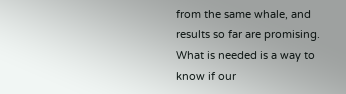from the same whale, and results so far are promising. What is needed is a way to know if our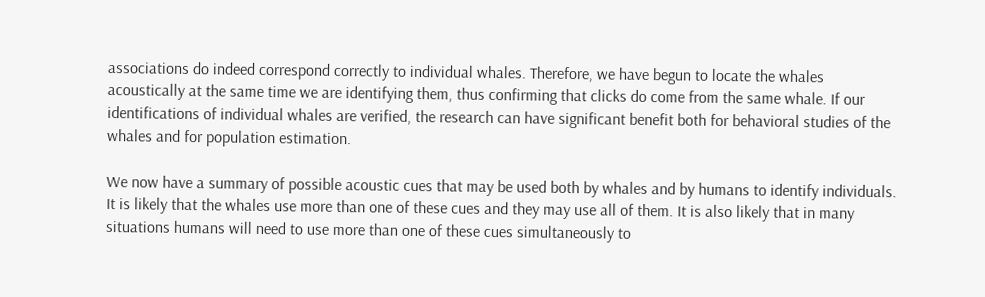associations do indeed correspond correctly to individual whales. Therefore, we have begun to locate the whales acoustically at the same time we are identifying them, thus confirming that clicks do come from the same whale. If our identifications of individual whales are verified, the research can have significant benefit both for behavioral studies of the whales and for population estimation.

We now have a summary of possible acoustic cues that may be used both by whales and by humans to identify individuals. It is likely that the whales use more than one of these cues and they may use all of them. It is also likely that in many situations humans will need to use more than one of these cues simultaneously to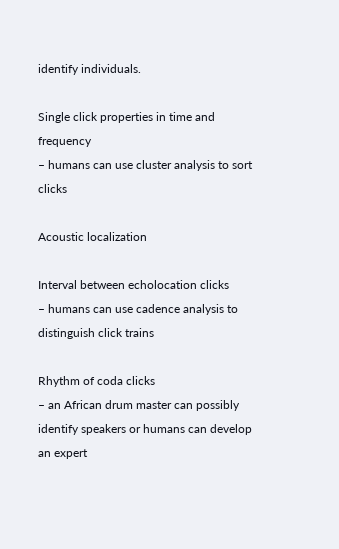identify individuals.

Single click properties in time and frequency
– humans can use cluster analysis to sort clicks

Acoustic localization

Interval between echolocation clicks
– humans can use cadence analysis to distinguish click trains

Rhythm of coda clicks
– an African drum master can possibly identify speakers or humans can develop an expert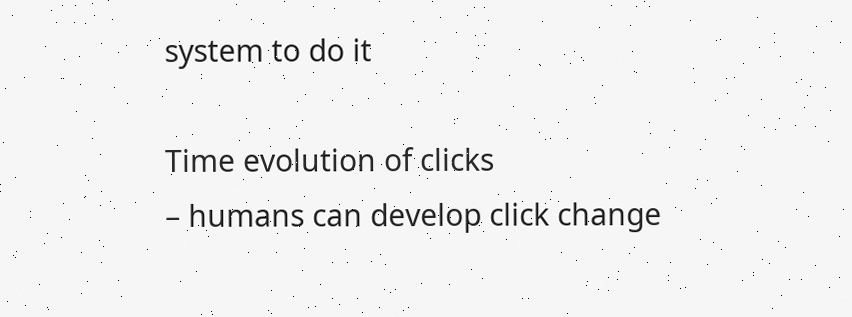system to do it

Time evolution of clicks
– humans can develop click change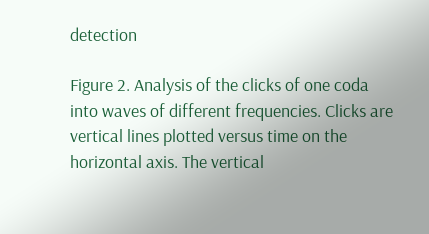detection

Figure 2. Analysis of the clicks of one coda into waves of different frequencies. Clicks are vertical lines plotted versus time on the horizontal axis. The vertical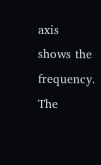axis shows the frequency. The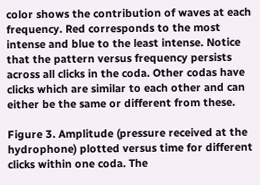color shows the contribution of waves at each frequency. Red corresponds to the most intense and blue to the least intense. Notice that the pattern versus frequency persists across all clicks in the coda. Other codas have clicks which are similar to each other and can either be the same or different from these.

Figure 3. Amplitude (pressure received at the hydrophone) plotted versus time for different clicks within one coda. The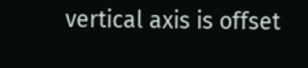vertical axis is offset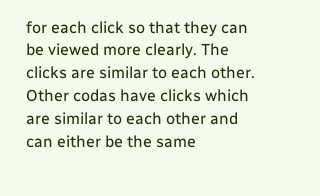for each click so that they can be viewed more clearly. The clicks are similar to each other. Other codas have clicks which are similar to each other and can either be the same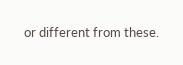or different from these.